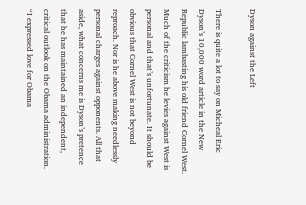Dyson against the Left

There is quite a lot to say on Micheal Eric Dyson’s 10,000 word article in the New Republic lambasting his old friend Cornel West. Much of the criticism he levies against West is personal and that’s unfortunate. It should be obvious that Cornel West is not beyond reproach. Nor is he above making needlessly personal charges against opponents. All that aside, what concerns me is Dyson’s pretence that he has maintained an independent, critical outlook on the Obama administration. “I expressed love for Obama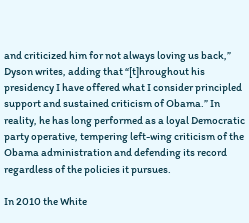and criticized him for not always loving us back,” Dyson writes, adding that “[t]hroughout his presidency I have offered what I consider principled support and sustained criticism of Obama.” In reality, he has long performed as a loyal Democratic party operative, tempering left-wing criticism of the Obama administration and defending its record regardless of the policies it pursues.

In 2010 the White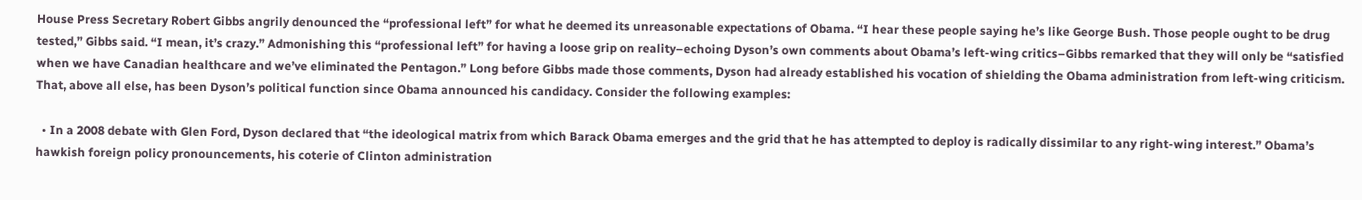House Press Secretary Robert Gibbs angrily denounced the “professional left” for what he deemed its unreasonable expectations of Obama. “I hear these people saying he’s like George Bush. Those people ought to be drug tested,” Gibbs said. “I mean, it’s crazy.” Admonishing this “professional left” for having a loose grip on reality–echoing Dyson’s own comments about Obama’s left-wing critics–Gibbs remarked that they will only be “satisfied when we have Canadian healthcare and we’ve eliminated the Pentagon.” Long before Gibbs made those comments, Dyson had already established his vocation of shielding the Obama administration from left-wing criticism. That, above all else, has been Dyson’s political function since Obama announced his candidacy. Consider the following examples:

  • In a 2008 debate with Glen Ford, Dyson declared that “the ideological matrix from which Barack Obama emerges and the grid that he has attempted to deploy is radically dissimilar to any right-wing interest.” Obama’s hawkish foreign policy pronouncements, his coterie of Clinton administration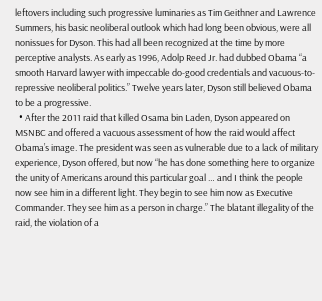leftovers including such progressive luminaries as Tim Geithner and Lawrence Summers, his basic neoliberal outlook which had long been obvious, were all nonissues for Dyson. This had all been recognized at the time by more perceptive analysts. As early as 1996, Adolp Reed Jr. had dubbed Obama “a smooth Harvard lawyer with impeccable do-good credentials and vacuous-to-repressive neoliberal politics.” Twelve years later, Dyson still believed Obama to be a progressive.
  • After the 2011 raid that killed Osama bin Laden, Dyson appeared on MSNBC and offered a vacuous assessment of how the raid would affect Obama’s image. The president was seen as vulnerable due to a lack of military experience, Dyson offered, but now “he has done something here to organize the unity of Americans around this particular goal … and I think the people now see him in a different light. They begin to see him now as Executive Commander. They see him as a person in charge.” The blatant illegality of the raid, the violation of a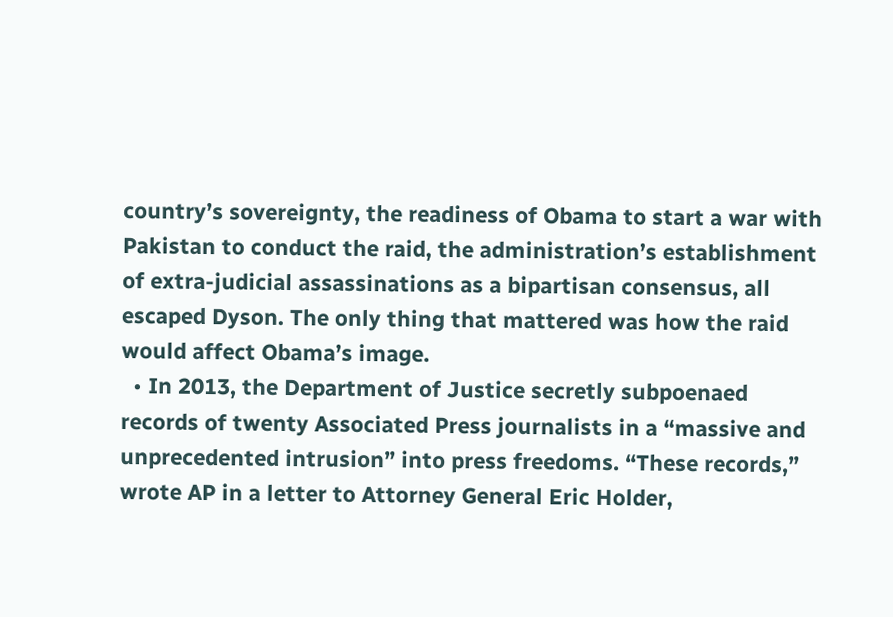country’s sovereignty, the readiness of Obama to start a war with Pakistan to conduct the raid, the administration’s establishment of extra-judicial assassinations as a bipartisan consensus, all escaped Dyson. The only thing that mattered was how the raid would affect Obama’s image.
  • In 2013, the Department of Justice secretly subpoenaed records of twenty Associated Press journalists in a “massive and unprecedented intrusion” into press freedoms. “These records,” wrote AP in a letter to Attorney General Eric Holder,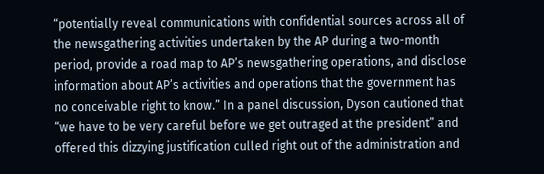“potentially reveal communications with confidential sources across all of the newsgathering activities undertaken by the AP during a two-month period, provide a road map to AP’s newsgathering operations, and disclose information about AP’s activities and operations that the government has no conceivable right to know.” In a panel discussion, Dyson cautioned that “we have to be very careful before we get outraged at the president” and offered this dizzying justification culled right out of the administration and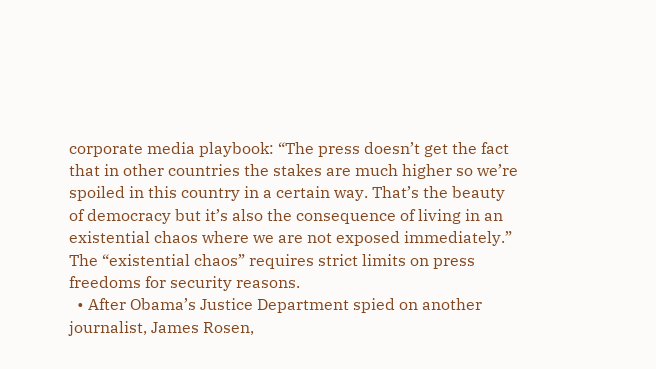corporate media playbook: “The press doesn’t get the fact that in other countries the stakes are much higher so we’re spoiled in this country in a certain way. That’s the beauty of democracy but it’s also the consequence of living in an existential chaos where we are not exposed immediately.” The “existential chaos” requires strict limits on press freedoms for security reasons.
  • After Obama’s Justice Department spied on another journalist, James Rosen,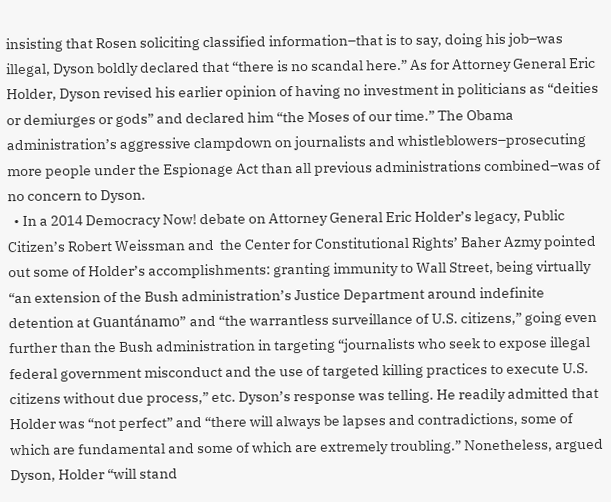insisting that Rosen soliciting classified information–that is to say, doing his job–was illegal, Dyson boldly declared that “there is no scandal here.” As for Attorney General Eric Holder, Dyson revised his earlier opinion of having no investment in politicians as “deities or demiurges or gods” and declared him “the Moses of our time.” The Obama administration’s aggressive clampdown on journalists and whistleblowers–prosecuting more people under the Espionage Act than all previous administrations combined–was of no concern to Dyson.
  • In a 2014 Democracy Now! debate on Attorney General Eric Holder’s legacy, Public Citizen’s Robert Weissman and  the Center for Constitutional Rights’ Baher Azmy pointed out some of Holder’s accomplishments: granting immunity to Wall Street, being virtually “an extension of the Bush administration’s Justice Department around indefinite detention at Guantánamo” and “the warrantless surveillance of U.S. citizens,” going even further than the Bush administration in targeting “journalists who seek to expose illegal federal government misconduct and the use of targeted killing practices to execute U.S. citizens without due process,” etc. Dyson’s response was telling. He readily admitted that Holder was “not perfect” and “there will always be lapses and contradictions, some of which are fundamental and some of which are extremely troubling.” Nonetheless, argued Dyson, Holder “will stand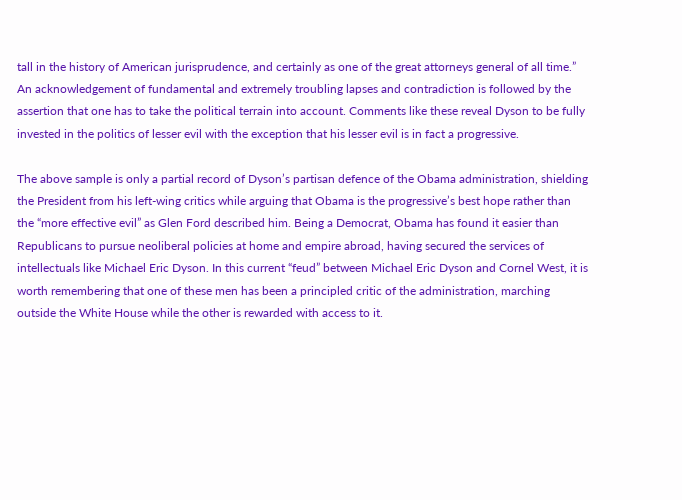tall in the history of American jurisprudence, and certainly as one of the great attorneys general of all time.” An acknowledgement of fundamental and extremely troubling lapses and contradiction is followed by the assertion that one has to take the political terrain into account. Comments like these reveal Dyson to be fully invested in the politics of lesser evil with the exception that his lesser evil is in fact a progressive.

The above sample is only a partial record of Dyson’s partisan defence of the Obama administration, shielding the President from his left-wing critics while arguing that Obama is the progressive’s best hope rather than the “more effective evil” as Glen Ford described him. Being a Democrat, Obama has found it easier than Republicans to pursue neoliberal policies at home and empire abroad, having secured the services of intellectuals like Michael Eric Dyson. In this current “feud” between Michael Eric Dyson and Cornel West, it is worth remembering that one of these men has been a principled critic of the administration, marching outside the White House while the other is rewarded with access to it.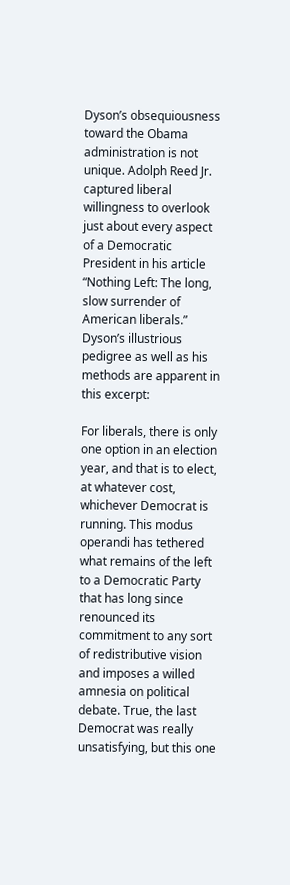Dyson’s obsequiousness toward the Obama administration is not unique. Adolph Reed Jr. captured liberal willingness to overlook just about every aspect of a Democratic President in his article “Nothing Left: The long, slow surrender of American liberals.” Dyson’s illustrious pedigree as well as his methods are apparent in this excerpt:

For liberals, there is only one option in an election year, and that is to elect, at whatever cost, whichever Democrat is running. This modus operandi has tethered what remains of the left to a Democratic Party that has long since renounced its commitment to any sort of redistributive vision and imposes a willed amnesia on political debate. True, the last Democrat was really unsatisfying, but this one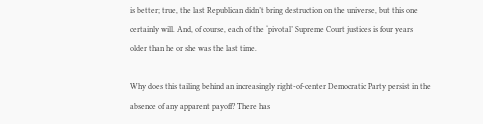is better; true, the last Republican didn’t bring destruction on the universe, but this one certainly will. And, of course, each of the ‘pivotal’ Supreme Court justices is four years older than he or she was the last time.

Why does this tailing behind an increasingly right-of-center Democratic Party persist in the absence of any apparent payoff? There has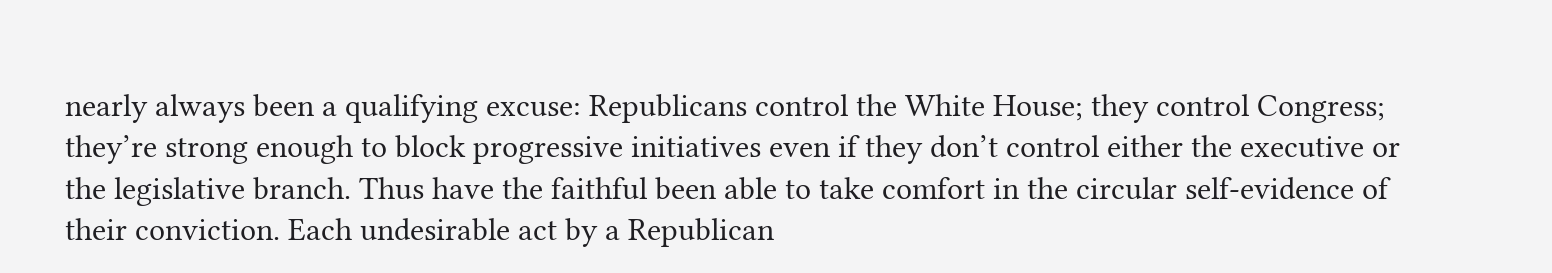nearly always been a qualifying excuse: Republicans control the White House; they control Congress; they’re strong enough to block progressive initiatives even if they don’t control either the executive or the legislative branch. Thus have the faithful been able to take comfort in the circular self-evidence of their conviction. Each undesirable act by a Republican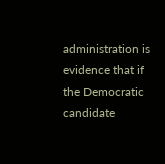administration is evidence that if the Democratic candidate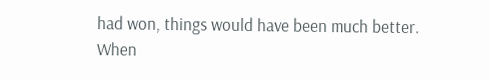had won, things would have been much better. When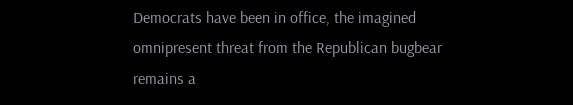Democrats have been in office, the imagined omnipresent threat from the Republican bugbear remains a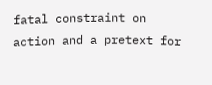fatal constraint on action and a pretext for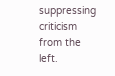suppressing criticism from the left.